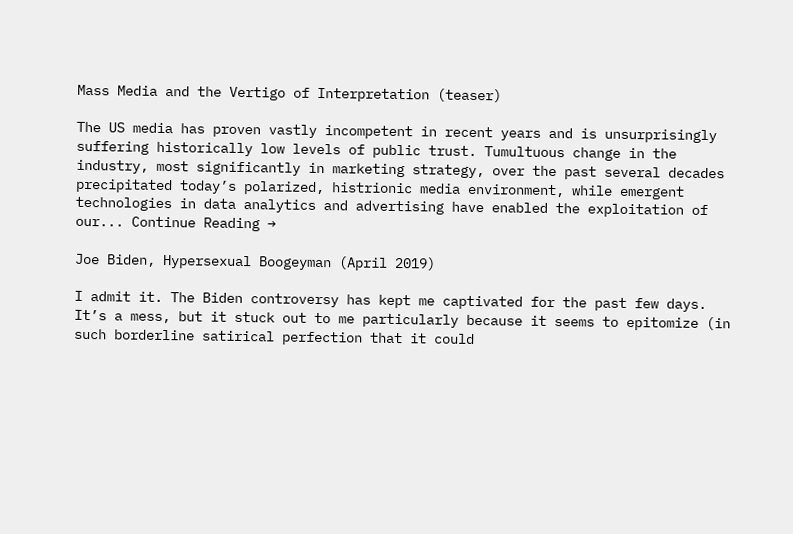Mass Media and the Vertigo of Interpretation (teaser)

The US media has proven vastly incompetent in recent years and is unsurprisingly suffering historically low levels of public trust. Tumultuous change in the industry, most significantly in marketing strategy, over the past several decades precipitated today’s polarized, histrionic media environment, while emergent technologies in data analytics and advertising have enabled the exploitation of our... Continue Reading →

Joe Biden, Hypersexual Boogeyman (April 2019)

I admit it. The Biden controversy has kept me captivated for the past few days. It’s a mess, but it stuck out to me particularly because it seems to epitomize (in such borderline satirical perfection that it could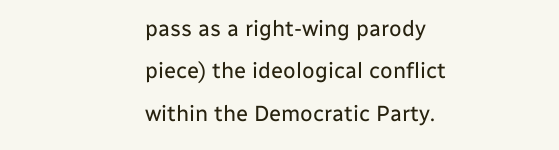pass as a right-wing parody piece) the ideological conflict within the Democratic Party.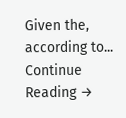Given the, according to... Continue Reading →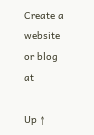Create a website or blog at

Up ↑